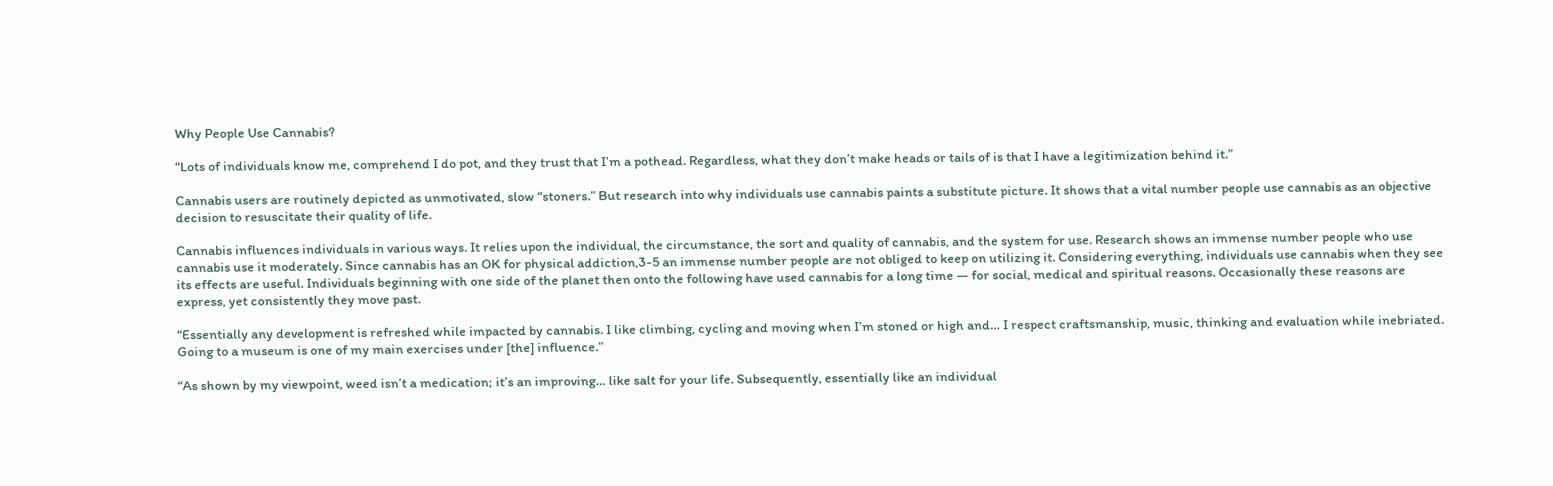Why People Use Cannabis?

“Lots of individuals know me, comprehend I do pot, and they trust that I’m a pothead. Regardless, what they don’t make heads or tails of is that I have a legitimization behind it.”

Cannabis users are routinely depicted as unmotivated, slow “stoners.” But research into why individuals use cannabis paints a substitute picture. It shows that a vital number people use cannabis as an objective decision to resuscitate their quality of life.

Cannabis influences individuals in various ways. It relies upon the individual, the circumstance, the sort and quality of cannabis, and the system for use. Research shows an immense number people who use cannabis use it moderately. Since cannabis has an OK for physical addiction,3-5 an immense number people are not obliged to keep on utilizing it. Considering everything, individuals use cannabis when they see its effects are useful. Individuals beginning with one side of the planet then onto the following have used cannabis for a long time — for social, medical and spiritual reasons. Occasionally these reasons are express, yet consistently they move past.

“Essentially any development is refreshed while impacted by cannabis. I like climbing, cycling and moving when I’m stoned or high and… I respect craftsmanship, music, thinking and evaluation while inebriated. Going to a museum is one of my main exercises under [the] influence.”

“As shown by my viewpoint, weed isn’t a medication; it’s an improving… like salt for your life. Subsequently, essentially like an individual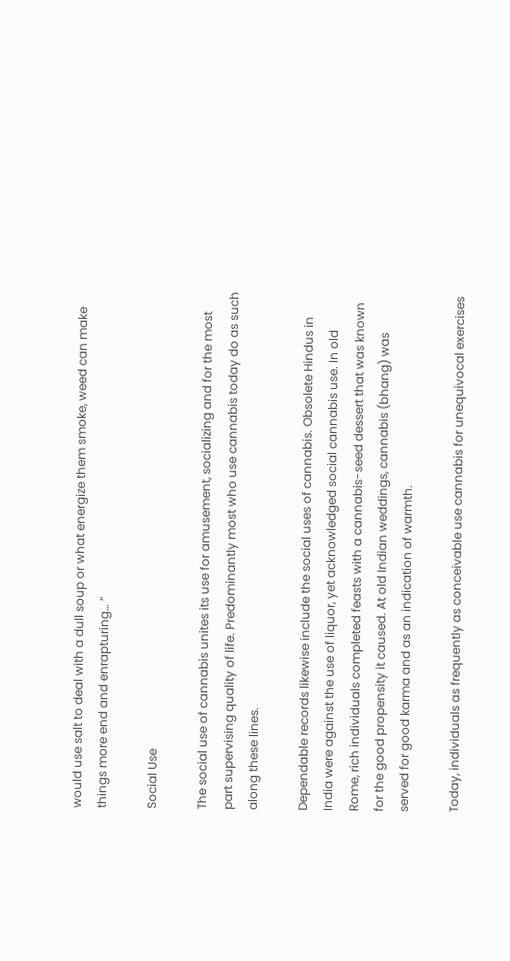would use salt to deal with a dull soup or what energize them smoke, weed can make things more end and enrapturing… “

Social Use

The social use of cannabis unites its use for amusement, socializing and for the most part supervising quality of life. Predominantly most who use cannabis today do as such along these lines.

Dependable records likewise include the social uses of cannabis. Obsolete Hindus in India were against the use of liquor, yet acknowledged social cannabis use. In old Rome, rich individuals completed feasts with a cannabis-seed dessert that was known for the good propensity it caused. At old Indian weddings, cannabis (bhang) was served for good karma and as an indication of warmth.

Today, individuals as frequently as conceivable use cannabis for unequivocal exercises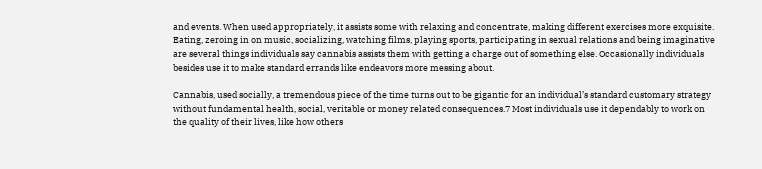and events. When used appropriately, it assists some with relaxing and concentrate, making different exercises more exquisite. Eating, zeroing in on music, socializing, watching films, playing sports, participating in sexual relations and being imaginative are several things individuals say cannabis assists them with getting a charge out of something else. Occasionally individuals besides use it to make standard errands like endeavors more messing about.

Cannabis, used socially, a tremendous piece of the time turns out to be gigantic for an individual’s standard customary strategy without fundamental health, social, veritable or money related consequences.7 Most individuals use it dependably to work on the quality of their lives, like how others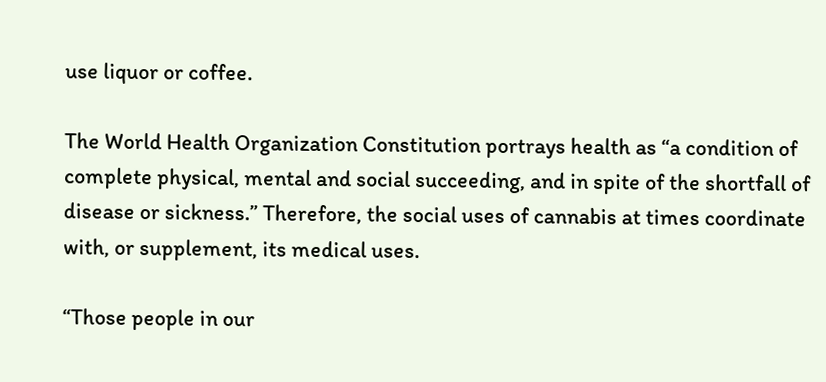use liquor or coffee.

The World Health Organization Constitution portrays health as “a condition of complete physical, mental and social succeeding, and in spite of the shortfall of disease or sickness.” Therefore, the social uses of cannabis at times coordinate with, or supplement, its medical uses.

“Those people in our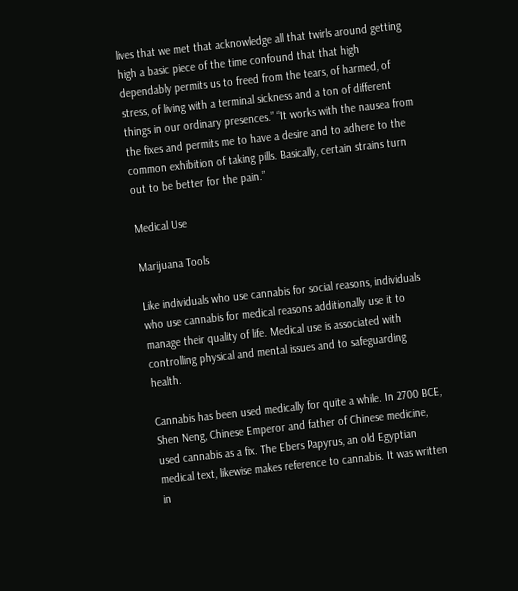lives that we met that acknowledge all that twirls around getting high a basic piece of the time confound that that high dependably permits us to freed from the tears, of harmed, of stress, of living with a terminal sickness and a ton of different things in our ordinary presences.” “It works with the nausea from the fixes and permits me to have a desire and to adhere to the common exhibition of taking pills. Basically, certain strains turn out to be better for the pain.”

Medical Use

Marijuana Tools

Like individuals who use cannabis for social reasons, individuals who use cannabis for medical reasons additionally use it to manage their quality of life. Medical use is associated with controlling physical and mental issues and to safeguarding health.

Cannabis has been used medically for quite a while. In 2700 BCE, Shen Neng, Chinese Emperor and father of Chinese medicine, used cannabis as a fix. The Ebers Papyrus, an old Egyptian medical text, likewise makes reference to cannabis. It was written in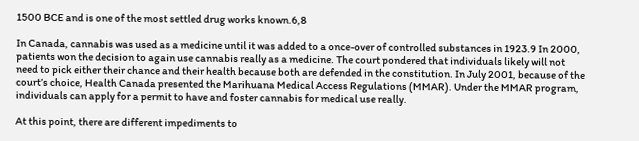1500 BCE and is one of the most settled drug works known.6,8

In Canada, cannabis was used as a medicine until it was added to a once-over of controlled substances in 1923.9 In 2000, patients won the decision to again use cannabis really as a medicine. The court pondered that individuals likely will not need to pick either their chance and their health because both are defended in the constitution. In July 2001, because of the court’s choice, Health Canada presented the Marihuana Medical Access Regulations (MMAR). Under the MMAR program, individuals can apply for a permit to have and foster cannabis for medical use really.

At this point, there are different impediments to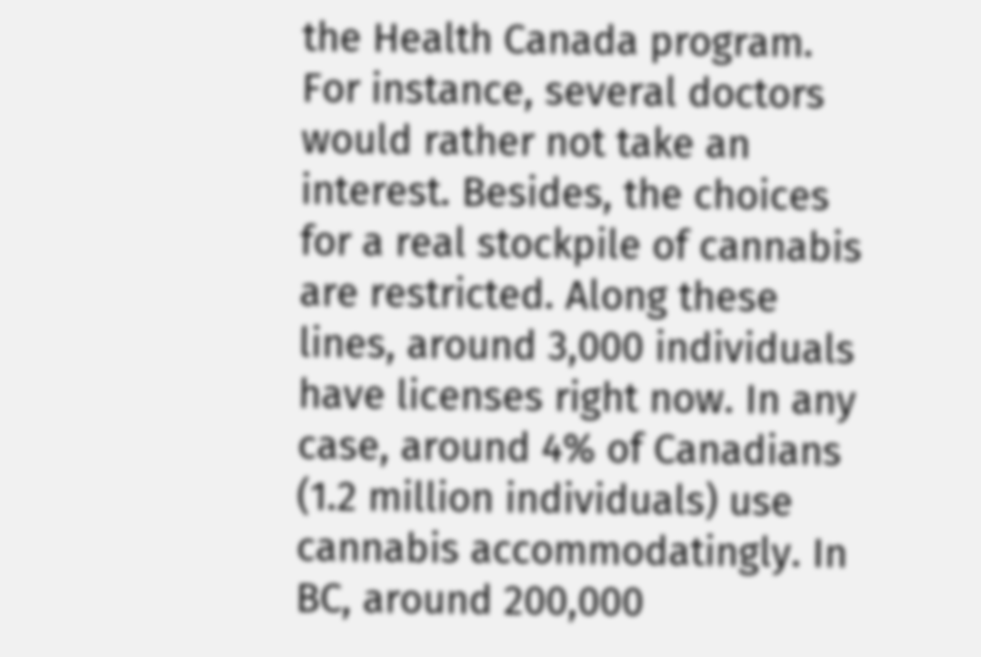the Health Canada program. For instance, several doctors would rather not take an interest. Besides, the choices for a real stockpile of cannabis are restricted. Along these lines, around 3,000 individuals have licenses right now. In any case, around 4% of Canadians (1.2 million individuals) use cannabis accommodatingly. In BC, around 200,000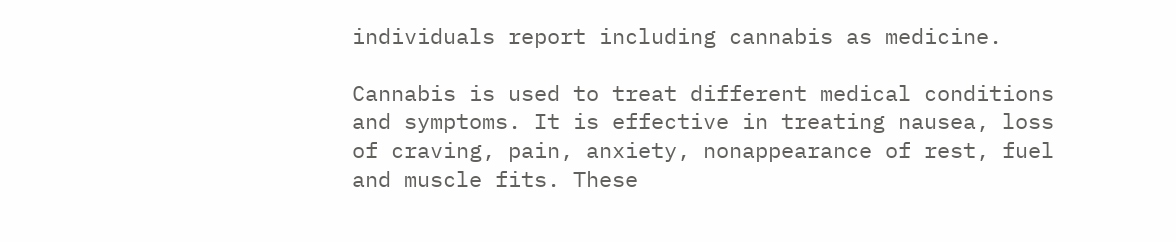individuals report including cannabis as medicine.

Cannabis is used to treat different medical conditions and symptoms. It is effective in treating nausea, loss of craving, pain, anxiety, nonappearance of rest, fuel and muscle fits. These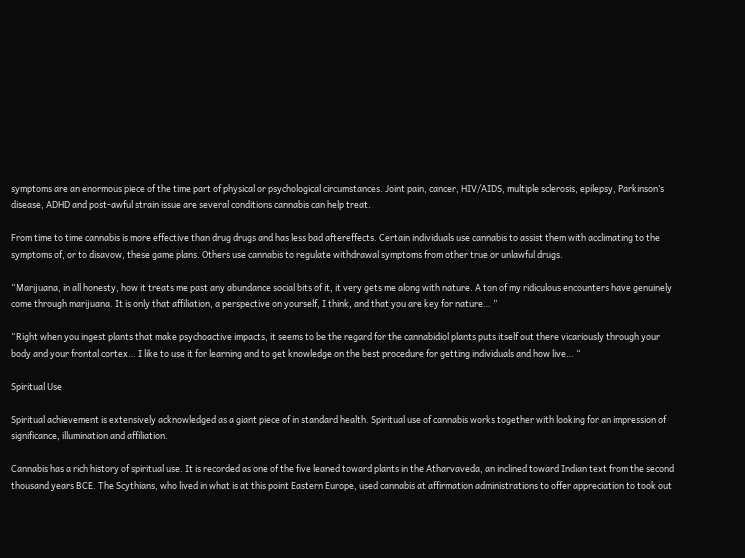symptoms are an enormous piece of the time part of physical or psychological circumstances. Joint pain, cancer, HIV/AIDS, multiple sclerosis, epilepsy, Parkinson’s disease, ADHD and post-awful strain issue are several conditions cannabis can help treat.

From time to time cannabis is more effective than drug drugs and has less bad aftereffects. Certain individuals use cannabis to assist them with acclimating to the symptoms of, or to disavow, these game plans. Others use cannabis to regulate withdrawal symptoms from other true or unlawful drugs.

“Marijuana, in all honesty, how it treats me past any abundance social bits of it, it very gets me along with nature. A ton of my ridiculous encounters have genuinely come through marijuana. It is only that affiliation, a perspective on yourself, I think, and that you are key for nature… “

“Right when you ingest plants that make psychoactive impacts, it seems to be the regard for the cannabidiol plants puts itself out there vicariously through your body and your frontal cortex… I like to use it for learning and to get knowledge on the best procedure for getting individuals and how live… “

Spiritual Use

Spiritual achievement is extensively acknowledged as a giant piece of in standard health. Spiritual use of cannabis works together with looking for an impression of significance, illumination and affiliation.

Cannabis has a rich history of spiritual use. It is recorded as one of the five leaned toward plants in the Atharvaveda, an inclined toward Indian text from the second thousand years BCE. The Scythians, who lived in what is at this point Eastern Europe, used cannabis at affirmation administrations to offer appreciation to took out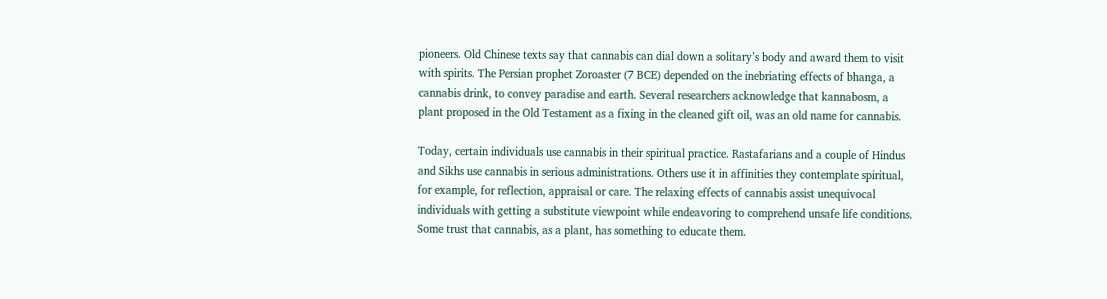pioneers. Old Chinese texts say that cannabis can dial down a solitary’s body and award them to visit with spirits. The Persian prophet Zoroaster (7 BCE) depended on the inebriating effects of bhanga, a cannabis drink, to convey paradise and earth. Several researchers acknowledge that kannabosm, a plant proposed in the Old Testament as a fixing in the cleaned gift oil, was an old name for cannabis.

Today, certain individuals use cannabis in their spiritual practice. Rastafarians and a couple of Hindus and Sikhs use cannabis in serious administrations. Others use it in affinities they contemplate spiritual, for example, for reflection, appraisal or care. The relaxing effects of cannabis assist unequivocal individuals with getting a substitute viewpoint while endeavoring to comprehend unsafe life conditions. Some trust that cannabis, as a plant, has something to educate them.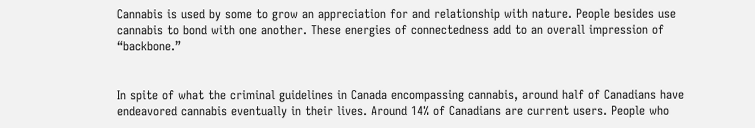Cannabis is used by some to grow an appreciation for and relationship with nature. People besides use cannabis to bond with one another. These energies of connectedness add to an overall impression of “backbone.”


In spite of what the criminal guidelines in Canada encompassing cannabis, around half of Canadians have endeavored cannabis eventually in their lives. Around 14% of Canadians are current users. People who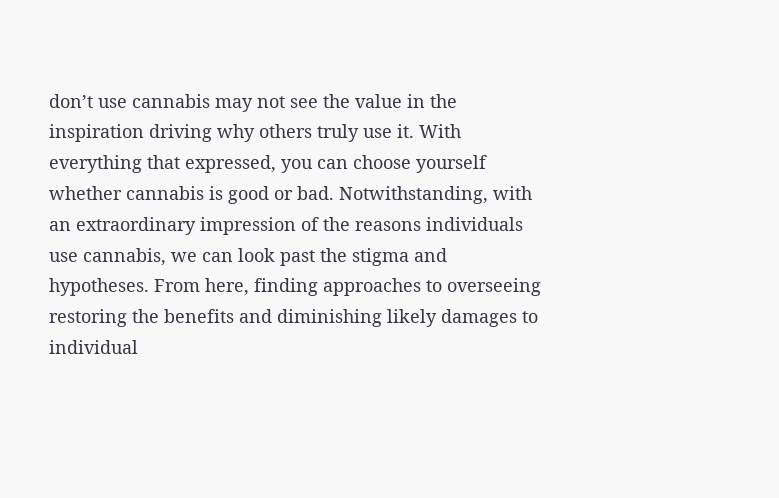don’t use cannabis may not see the value in the inspiration driving why others truly use it. With everything that expressed, you can choose yourself whether cannabis is good or bad. Notwithstanding, with an extraordinary impression of the reasons individuals use cannabis, we can look past the stigma and hypotheses. From here, finding approaches to overseeing restoring the benefits and diminishing likely damages to individual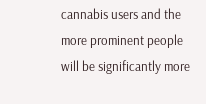cannabis users and the more prominent people will be significantly more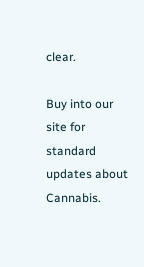clear.

Buy into our site for standard updates about Cannabis.